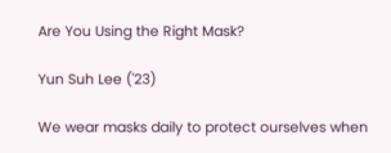Are You Using the Right Mask?

Yun Suh Lee ('23)

We wear masks daily to protect ourselves when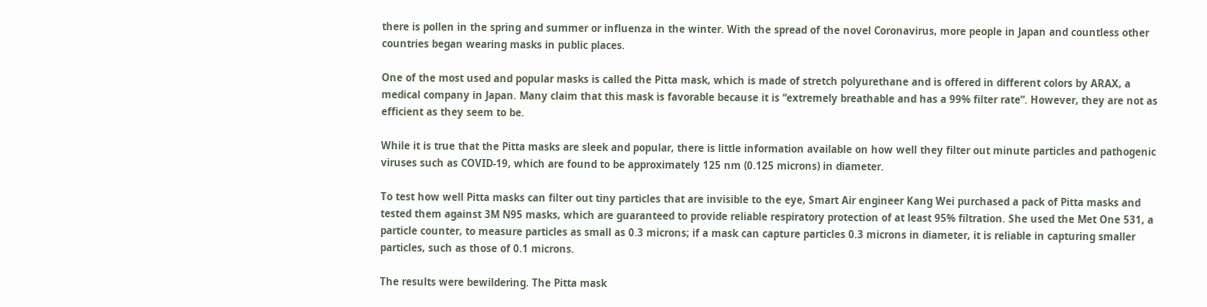there is pollen in the spring and summer or influenza in the winter. With the spread of the novel Coronavirus, more people in Japan and countless other countries began wearing masks in public places.

One of the most used and popular masks is called the Pitta mask, which is made of stretch polyurethane and is offered in different colors by ARAX, a medical company in Japan. Many claim that this mask is favorable because it is “extremely breathable and has a 99% filter rate”. However, they are not as efficient as they seem to be.

While it is true that the Pitta masks are sleek and popular, there is little information available on how well they filter out minute particles and pathogenic viruses such as COVID-19, which are found to be approximately 125 nm (0.125 microns) in diameter.

To test how well Pitta masks can filter out tiny particles that are invisible to the eye, Smart Air engineer Kang Wei purchased a pack of Pitta masks and tested them against 3M N95 masks, which are guaranteed to provide reliable respiratory protection of at least 95% filtration. She used the Met One 531, a particle counter, to measure particles as small as 0.3 microns; if a mask can capture particles 0.3 microns in diameter, it is reliable in capturing smaller particles, such as those of 0.1 microns.

The results were bewildering. The Pitta mask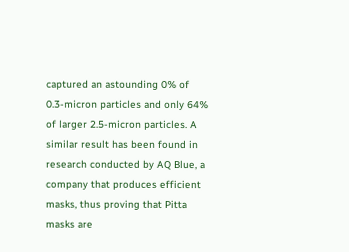captured an astounding 0% of 0.3-micron particles and only 64% of larger 2.5-micron particles. A similar result has been found in research conducted by AQ Blue, a company that produces efficient masks, thus proving that Pitta masks are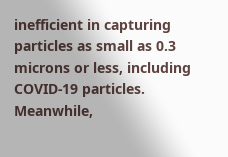inefficient in capturing particles as small as 0.3 microns or less, including COVID-19 particles. Meanwhile,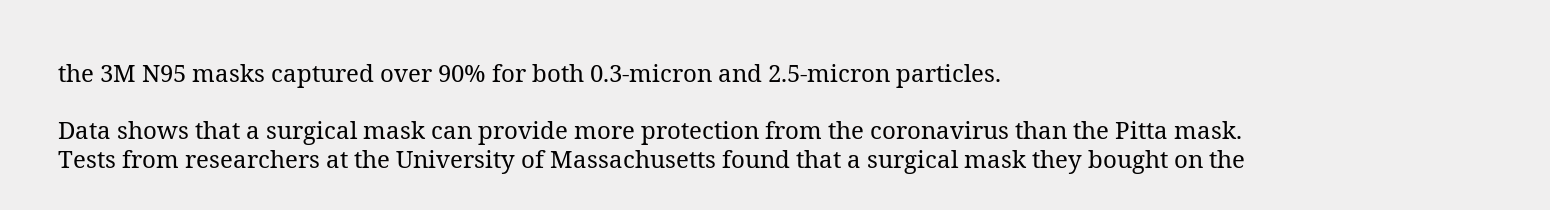the 3M N95 masks captured over 90% for both 0.3-micron and 2.5-micron particles.

Data shows that a surgical mask can provide more protection from the coronavirus than the Pitta mask. Tests from researchers at the University of Massachusetts found that a surgical mask they bought on the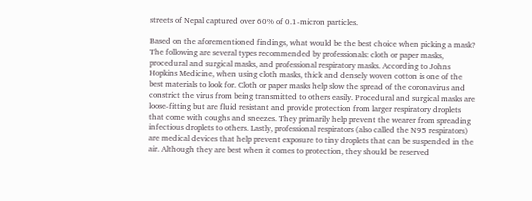streets of Nepal captured over 60% of 0.1-micron particles.

Based on the aforementioned findings, what would be the best choice when picking a mask? The following are several types recommended by professionals: cloth or paper masks, procedural and surgical masks, and professional respiratory masks. According to Johns Hopkins Medicine, when using cloth masks, thick and densely woven cotton is one of the best materials to look for. Cloth or paper masks help slow the spread of the coronavirus and constrict the virus from being transmitted to others easily. Procedural and surgical masks are loose-fitting but are fluid resistant and provide protection from larger respiratory droplets that come with coughs and sneezes. They primarily help prevent the wearer from spreading infectious droplets to others. Lastly, professional respirators (also called the N95 respirators) are medical devices that help prevent exposure to tiny droplets that can be suspended in the air. Although they are best when it comes to protection, they should be reserved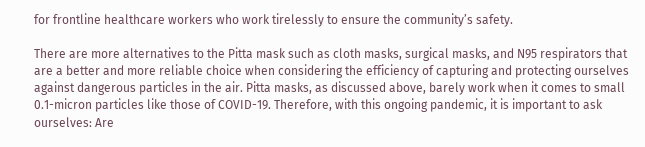for frontline healthcare workers who work tirelessly to ensure the community’s safety.

There are more alternatives to the Pitta mask such as cloth masks, surgical masks, and N95 respirators that are a better and more reliable choice when considering the efficiency of capturing and protecting ourselves against dangerous particles in the air. Pitta masks, as discussed above, barely work when it comes to small 0.1-micron particles like those of COVID-19. Therefore, with this ongoing pandemic, it is important to ask ourselves: Are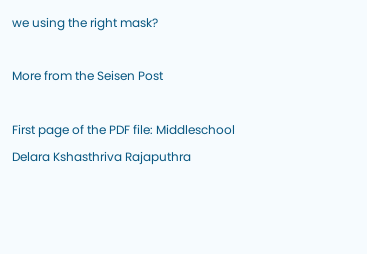we using the right mask?

More from the Seisen Post

First page of the PDF file: Middleschool
Delara Kshasthriva Rajaputhra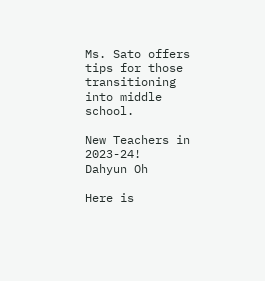Ms. Sato offers tips for those transitioning into middle school.

New Teachers in 2023-24!
Dahyun Oh

Here is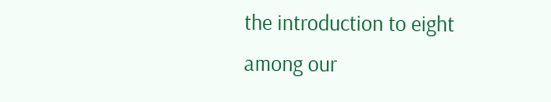the introduction to eight among our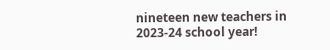nineteen new teachers in 2023-24 school year!